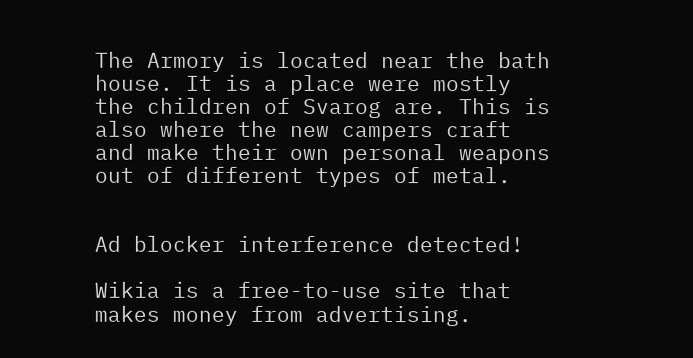The Armory is located near the bath house. It is a place were mostly the children of Svarog are. This is also where the new campers craft and make their own personal weapons out of different types of metal.


Ad blocker interference detected!

Wikia is a free-to-use site that makes money from advertising.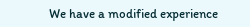We have a modified experience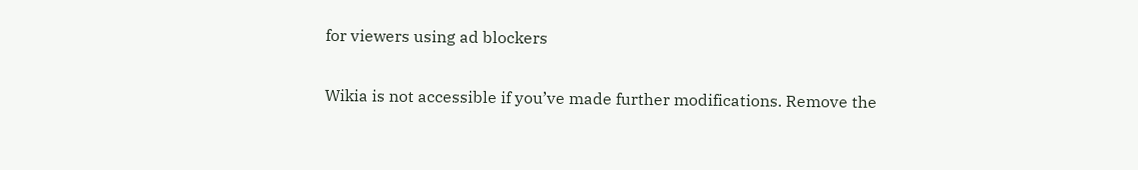for viewers using ad blockers

Wikia is not accessible if you’ve made further modifications. Remove the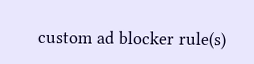custom ad blocker rule(s)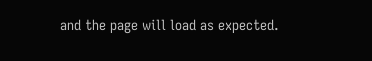and the page will load as expected.